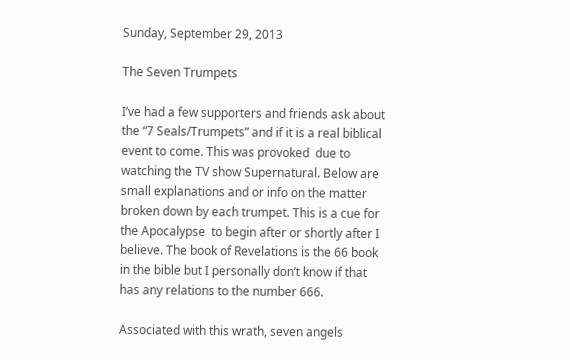Sunday, September 29, 2013

The Seven Trumpets

I’ve had a few supporters and friends ask about the “7 Seals/Trumpets” and if it is a real biblical event to come. This was provoked  due to watching the TV show Supernatural. Below are small explanations and or info on the matter broken down by each trumpet. This is a cue for the Apocalypse  to begin after or shortly after I believe. The book of Revelations is the 66 book in the bible but I personally don’t know if that has any relations to the number 666.

Associated with this wrath, seven angels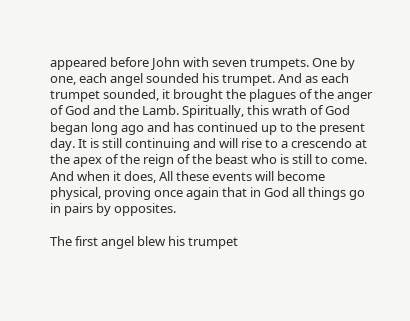appeared before John with seven trumpets. One by one, each angel sounded his trumpet. And as each trumpet sounded, it brought the plagues of the anger of God and the Lamb. Spiritually, this wrath of God began long ago and has continued up to the present day. It is still continuing and will rise to a crescendo at the apex of the reign of the beast who is still to come. And when it does, All these events will become physical, proving once again that in God all things go in pairs by opposites.

The first angel blew his trumpet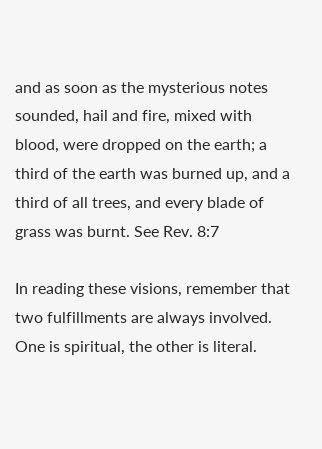and as soon as the mysterious notes sounded, hail and fire, mixed with blood, were dropped on the earth; a third of the earth was burned up, and a third of all trees, and every blade of grass was burnt. See Rev. 8:7

In reading these visions, remember that two fulfillments are always involved. One is spiritual, the other is literal.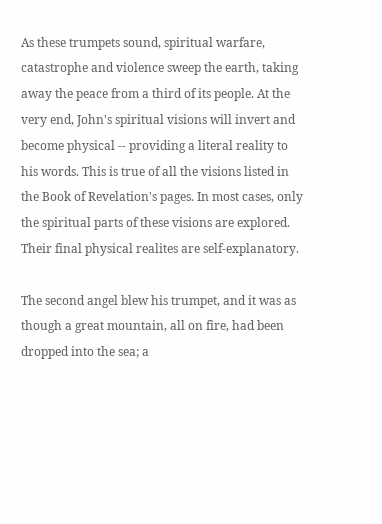As these trumpets sound, spiritual warfare, catastrophe and violence sweep the earth, taking away the peace from a third of its people. At the very end, John's spiritual visions will invert and become physical -- providing a literal reality to his words. This is true of all the visions listed in the Book of Revelation's pages. In most cases, only the spiritual parts of these visions are explored. Their final physical realites are self-explanatory.

The second angel blew his trumpet, and it was as though a great mountain, all on fire, had been dropped into the sea; a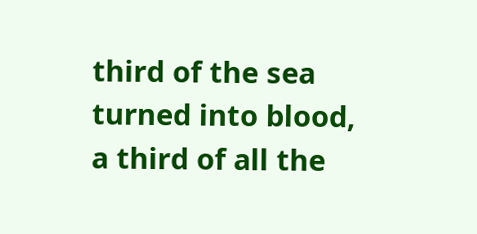third of the sea turned into blood, a third of all the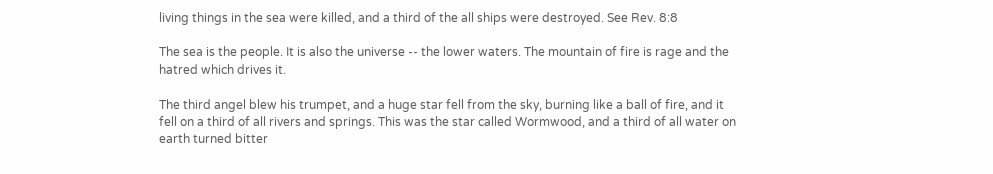living things in the sea were killed, and a third of the all ships were destroyed. See Rev. 8:8

The sea is the people. It is also the universe -- the lower waters. The mountain of fire is rage and the hatred which drives it.

The third angel blew his trumpet, and a huge star fell from the sky, burning like a ball of fire, and it fell on a third of all rivers and springs. This was the star called Wormwood, and a third of all water on earth turned bitter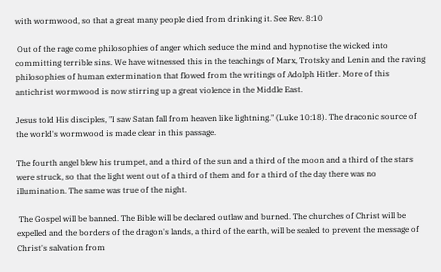with wormwood, so that a great many people died from drinking it. See Rev. 8:10

 Out of the rage come philosophies of anger which seduce the mind and hypnotise the wicked into committing terrible sins. We have witnessed this in the teachings of Marx, Trotsky and Lenin and the raving philosophies of human extermination that flowed from the writings of Adolph Hitler. More of this antichrist wormwood is now stirring up a great violence in the Middle East.

Jesus told His disciples, "I saw Satan fall from heaven like lightning." (Luke 10:18). The draconic source of the world's wormwood is made clear in this passage.

The fourth angel blew his trumpet, and a third of the sun and a third of the moon and a third of the stars were struck, so that the light went out of a third of them and for a third of the day there was no illumination. The same was true of the night.

 The Gospel will be banned. The Bible will be declared outlaw and burned. The churches of Christ will be expelled and the borders of the dragon's lands, a third of the earth, will be sealed to prevent the message of Christ's salvation from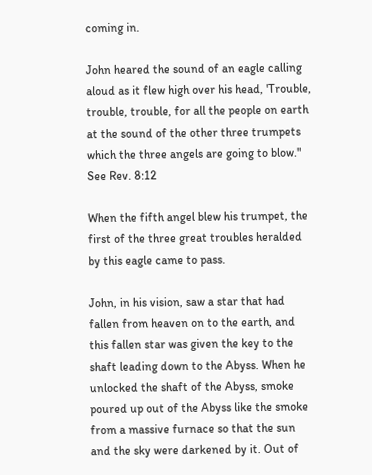coming in.

John heared the sound of an eagle calling aloud as it flew high over his head, 'Trouble, trouble, trouble, for all the people on earth at the sound of the other three trumpets which the three angels are going to blow." See Rev. 8:12

When the fifth angel blew his trumpet, the first of the three great troubles heralded by this eagle came to pass.

John, in his vision, saw a star that had fallen from heaven on to the earth, and this fallen star was given the key to the shaft leading down to the Abyss. When he unlocked the shaft of the Abyss, smoke poured up out of the Abyss like the smoke from a massive furnace so that the sun and the sky were darkened by it. Out of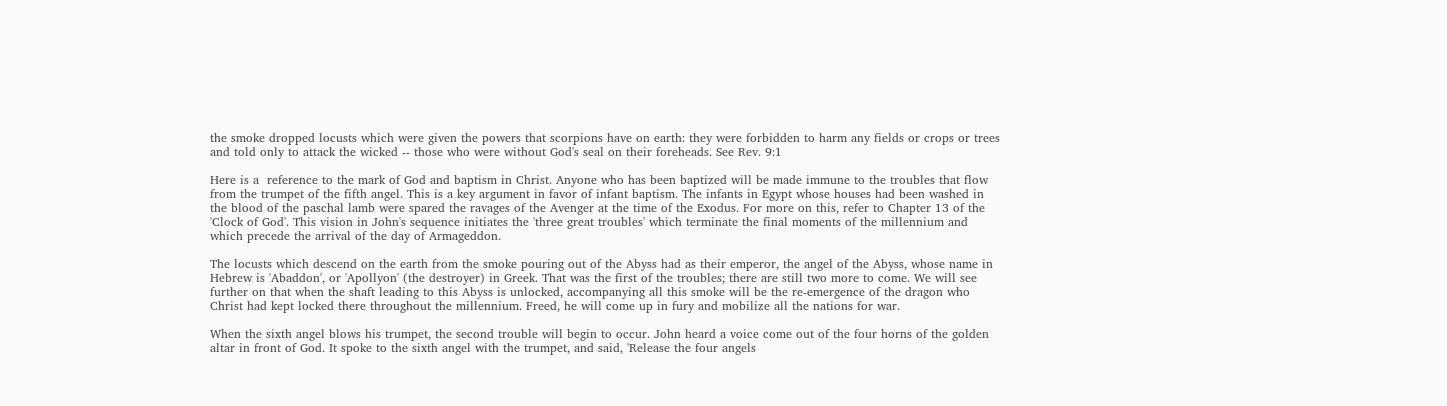the smoke dropped locusts which were given the powers that scorpions have on earth: they were forbidden to harm any fields or crops or trees and told only to attack the wicked -- those who were without God's seal on their foreheads. See Rev. 9:1

Here is a  reference to the mark of God and baptism in Christ. Anyone who has been baptized will be made immune to the troubles that flow from the trumpet of the fifth angel. This is a key argument in favor of infant baptism. The infants in Egypt whose houses had been washed in the blood of the paschal lamb were spared the ravages of the Avenger at the time of the Exodus. For more on this, refer to Chapter 13 of the 'Clock of God'. This vision in John's sequence initiates the 'three great troubles' which terminate the final moments of the millennium and which precede the arrival of the day of Armageddon.

The locusts which descend on the earth from the smoke pouring out of the Abyss had as their emperor, the angel of the Abyss, whose name in Hebrew is 'Abaddon', or 'Apollyon' (the destroyer) in Greek. That was the first of the troubles; there are still two more to come. We will see further on that when the shaft leading to this Abyss is unlocked, accompanying all this smoke will be the re-emergence of the dragon who Christ had kept locked there throughout the millennium. Freed, he will come up in fury and mobilize all the nations for war.

When the sixth angel blows his trumpet, the second trouble will begin to occur. John heard a voice come out of the four horns of the golden altar in front of God. It spoke to the sixth angel with the trumpet, and said, 'Release the four angels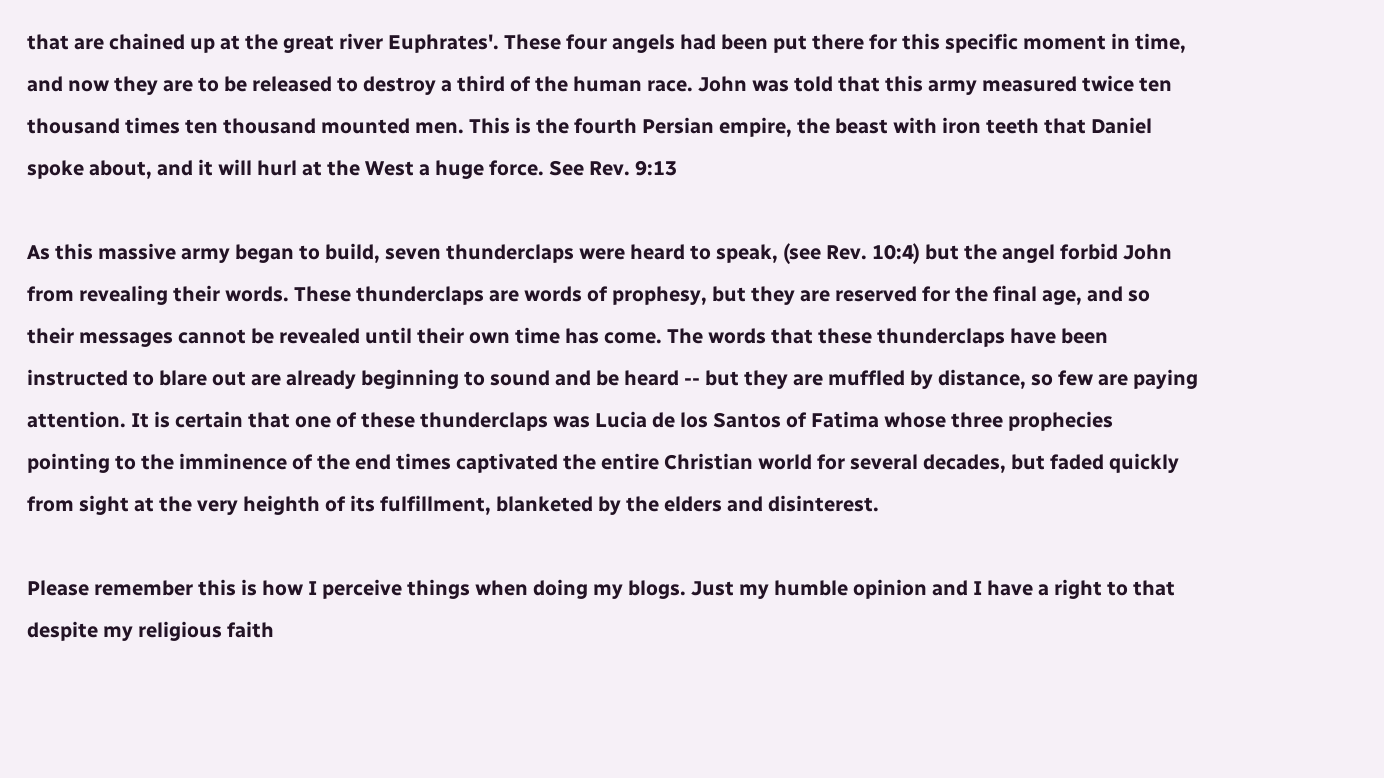that are chained up at the great river Euphrates'. These four angels had been put there for this specific moment in time, and now they are to be released to destroy a third of the human race. John was told that this army measured twice ten thousand times ten thousand mounted men. This is the fourth Persian empire, the beast with iron teeth that Daniel spoke about, and it will hurl at the West a huge force. See Rev. 9:13

As this massive army began to build, seven thunderclaps were heard to speak, (see Rev. 10:4) but the angel forbid John from revealing their words. These thunderclaps are words of prophesy, but they are reserved for the final age, and so their messages cannot be revealed until their own time has come. The words that these thunderclaps have been instructed to blare out are already beginning to sound and be heard -- but they are muffled by distance, so few are paying attention. It is certain that one of these thunderclaps was Lucia de los Santos of Fatima whose three prophecies pointing to the imminence of the end times captivated the entire Christian world for several decades, but faded quickly from sight at the very heighth of its fulfillment, blanketed by the elders and disinterest.

Please remember this is how I perceive things when doing my blogs. Just my humble opinion and I have a right to that despite my religious faith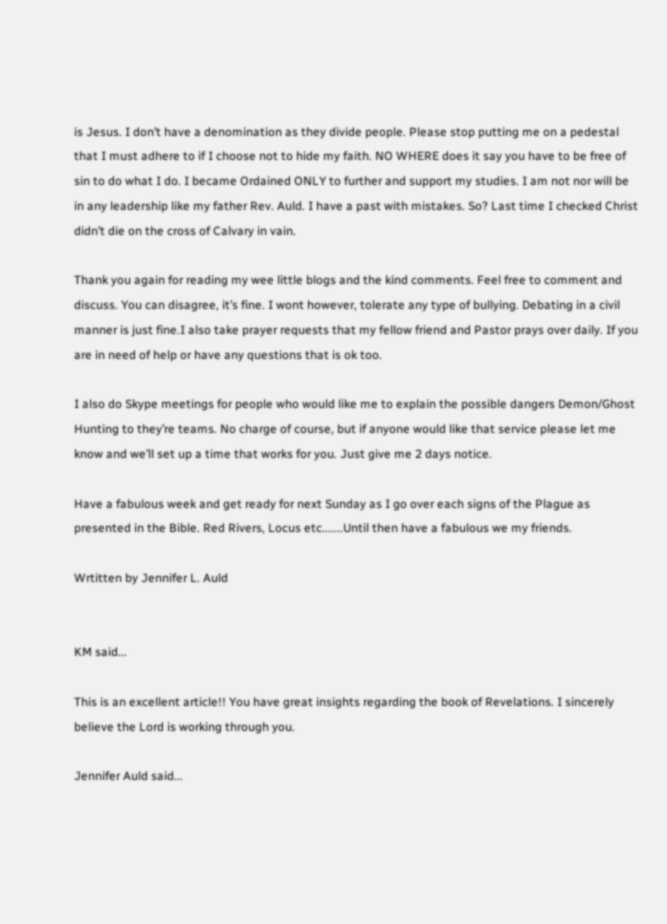is Jesus. I don’t have a denomination as they divide people. Please stop putting me on a pedestal that I must adhere to if I choose not to hide my faith. NO WHERE does it say you have to be free of sin to do what I do. I became Ordained ONLY to further and support my studies. I am not nor will be in any leadership like my father Rev. Auld. I have a past with mistakes. So? Last time I checked Christ didn’t die on the cross of Calvary in vain.

Thank you again for reading my wee little blogs and the kind comments. Feel free to comment and discuss. You can disagree, it’s fine. I wont however, tolerate any type of bullying. Debating in a civil manner is just fine.I also take prayer requests that my fellow friend and Pastor prays over daily. If you are in need of help or have any questions that is ok too.

I also do Skype meetings for people who would like me to explain the possible dangers Demon/Ghost Hunting to they’re teams. No charge of course, but if anyone would like that service please let me know and we’ll set up a time that works for you. Just give me 2 days notice.

Have a fabulous week and get ready for next Sunday as I go over each signs of the Plague as presented in the Bible. Red Rivers, Locus etc.......Until then have a fabulous we my friends.

Wrtitten by Jennifer L. Auld


KM said...

This is an excellent article!! You have great insights regarding the book of Revelations. I sincerely believe the Lord is working through you.

Jennifer Auld said...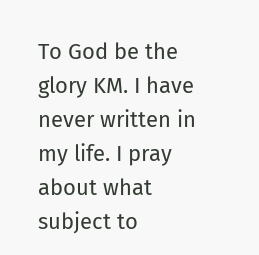To God be the glory KM. I have never written in my life. I pray about what subject to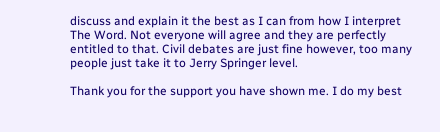discuss and explain it the best as I can from how I interpret The Word. Not everyone will agree and they are perfectly entitled to that. Civil debates are just fine however, too many people just take it to Jerry Springer level.

Thank you for the support you have shown me. I do my best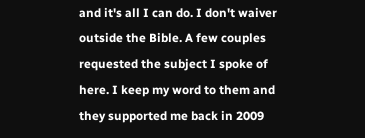and it's all I can do. I don't waiver outside the Bible. A few couples requested the subject I spoke of here. I keep my word to them and they supported me back in 2009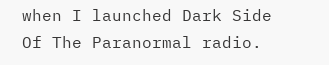when I launched Dark Side Of The Paranormal radio.